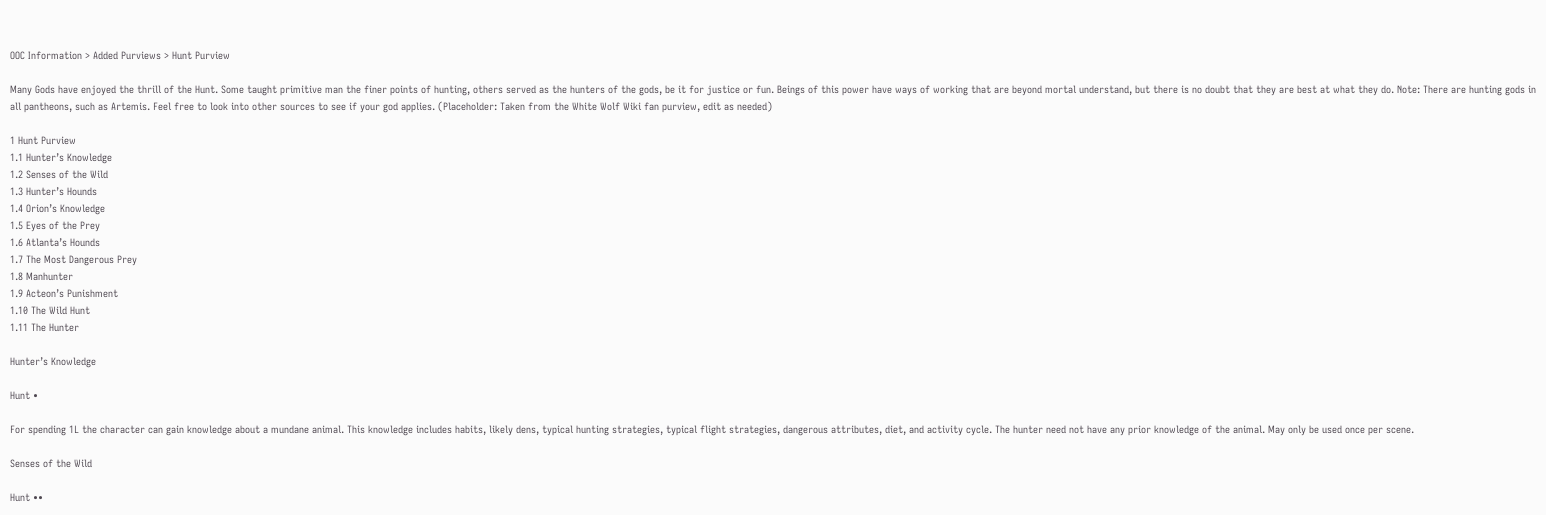OOC Information > Added Purviews > Hunt Purview

Many Gods have enjoyed the thrill of the Hunt. Some taught primitive man the finer points of hunting, others served as the hunters of the gods, be it for justice or fun. Beings of this power have ways of working that are beyond mortal understand, but there is no doubt that they are best at what they do. Note: There are hunting gods in all pantheons, such as Artemis. Feel free to look into other sources to see if your god applies. (Placeholder: Taken from the White Wolf Wiki fan purview, edit as needed)

1 Hunt Purview
1.1 Hunter’s Knowledge
1.2 Senses of the Wild
1.3 Hunter’s Hounds
1.4 Orion’s Knowledge
1.5 Eyes of the Prey
1.6 Atlanta’s Hounds
1.7 The Most Dangerous Prey
1.8 Manhunter
1.9 Acteon’s Punishment
1.10 The Wild Hunt
1.11 The Hunter

Hunter’s Knowledge

Hunt •

For spending 1L the character can gain knowledge about a mundane animal. This knowledge includes habits, likely dens, typical hunting strategies, typical flight strategies, dangerous attributes, diet, and activity cycle. The hunter need not have any prior knowledge of the animal. May only be used once per scene.

Senses of the Wild

Hunt ••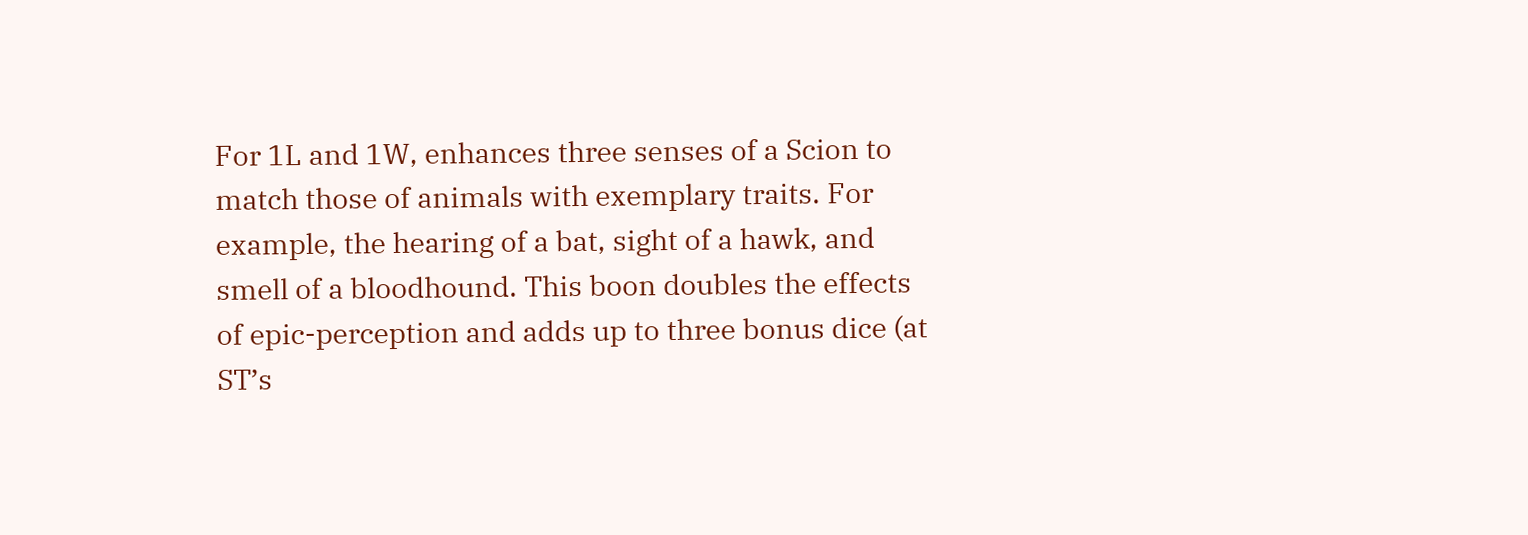For 1L and 1W, enhances three senses of a Scion to match those of animals with exemplary traits. For example, the hearing of a bat, sight of a hawk, and smell of a bloodhound. This boon doubles the effects of epic-perception and adds up to three bonus dice (at ST’s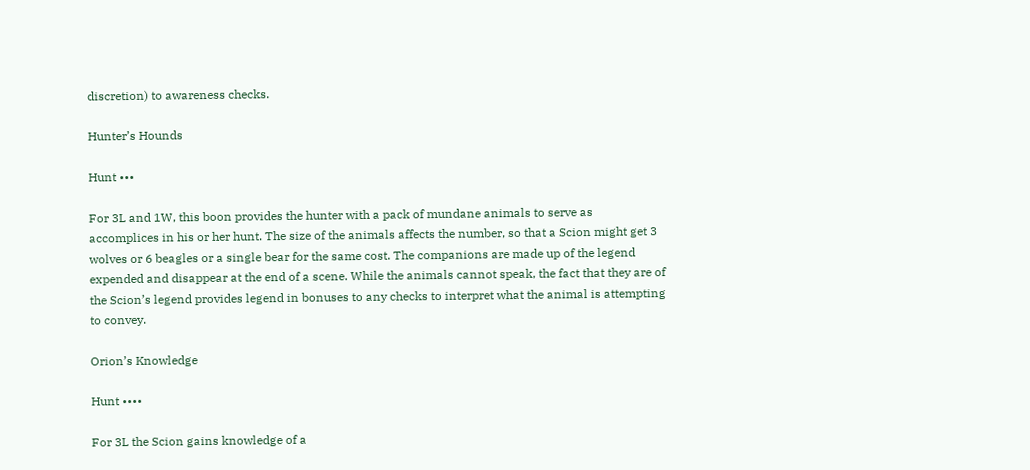discretion) to awareness checks.

Hunter’s Hounds

Hunt •••

For 3L and 1W, this boon provides the hunter with a pack of mundane animals to serve as accomplices in his or her hunt. The size of the animals affects the number, so that a Scion might get 3 wolves or 6 beagles or a single bear for the same cost. The companions are made up of the legend expended and disappear at the end of a scene. While the animals cannot speak, the fact that they are of the Scion’s legend provides legend in bonuses to any checks to interpret what the animal is attempting to convey.

Orion’s Knowledge

Hunt ••••

For 3L the Scion gains knowledge of a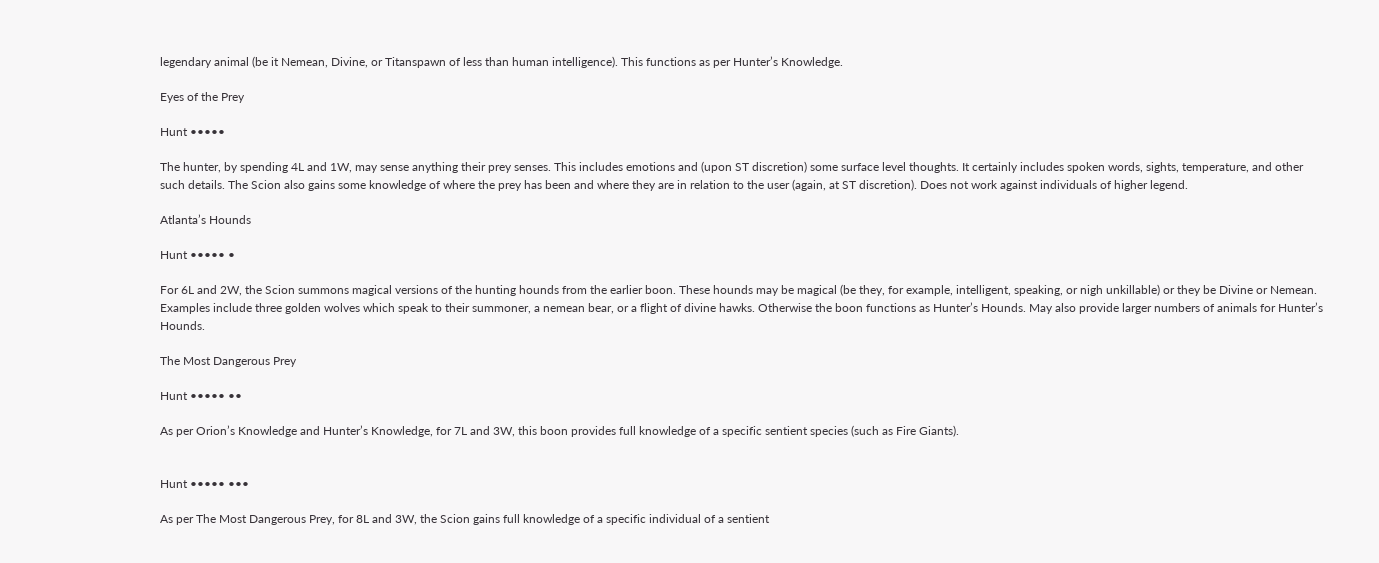legendary animal (be it Nemean, Divine, or Titanspawn of less than human intelligence). This functions as per Hunter’s Knowledge.

Eyes of the Prey

Hunt •••••

The hunter, by spending 4L and 1W, may sense anything their prey senses. This includes emotions and (upon ST discretion) some surface level thoughts. It certainly includes spoken words, sights, temperature, and other such details. The Scion also gains some knowledge of where the prey has been and where they are in relation to the user (again, at ST discretion). Does not work against individuals of higher legend.

Atlanta’s Hounds

Hunt ••••• •

For 6L and 2W, the Scion summons magical versions of the hunting hounds from the earlier boon. These hounds may be magical (be they, for example, intelligent, speaking, or nigh unkillable) or they be Divine or Nemean. Examples include three golden wolves which speak to their summoner, a nemean bear, or a flight of divine hawks. Otherwise the boon functions as Hunter’s Hounds. May also provide larger numbers of animals for Hunter’s Hounds.

The Most Dangerous Prey

Hunt ••••• ••

As per Orion’s Knowledge and Hunter’s Knowledge, for 7L and 3W, this boon provides full knowledge of a specific sentient species (such as Fire Giants).


Hunt ••••• •••

As per The Most Dangerous Prey, for 8L and 3W, the Scion gains full knowledge of a specific individual of a sentient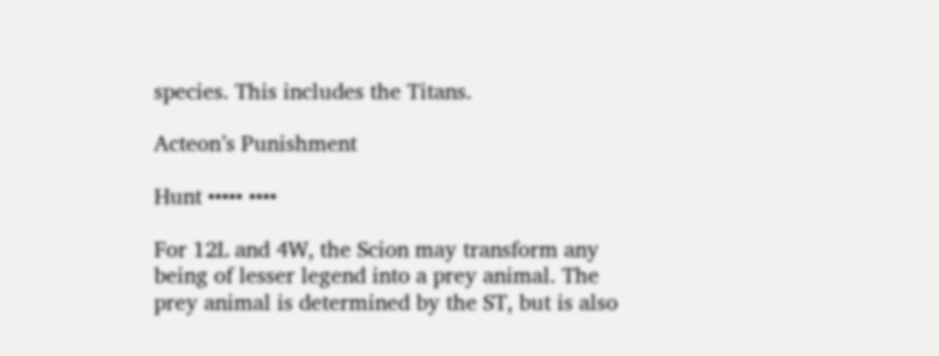species. This includes the Titans.

Acteon’s Punishment

Hunt ••••• ••••

For 12L and 4W, the Scion may transform any being of lesser legend into a prey animal. The prey animal is determined by the ST, but is also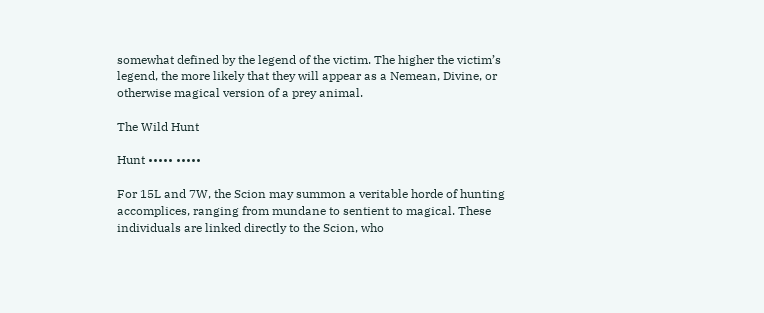somewhat defined by the legend of the victim. The higher the victim’s legend, the more likely that they will appear as a Nemean, Divine, or otherwise magical version of a prey animal.

The Wild Hunt

Hunt ••••• •••••

For 15L and 7W, the Scion may summon a veritable horde of hunting accomplices, ranging from mundane to sentient to magical. These individuals are linked directly to the Scion, who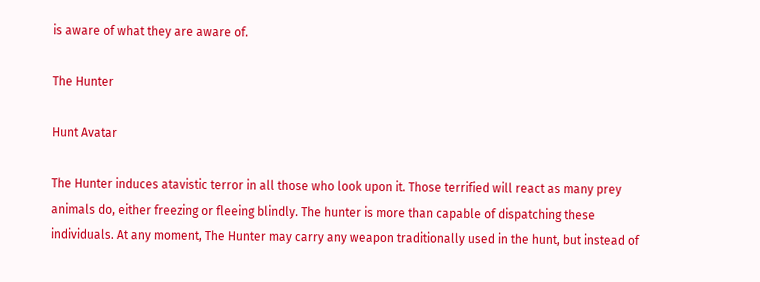is aware of what they are aware of.

The Hunter

Hunt Avatar

The Hunter induces atavistic terror in all those who look upon it. Those terrified will react as many prey animals do, either freezing or fleeing blindly. The hunter is more than capable of dispatching these individuals. At any moment, The Hunter may carry any weapon traditionally used in the hunt, but instead of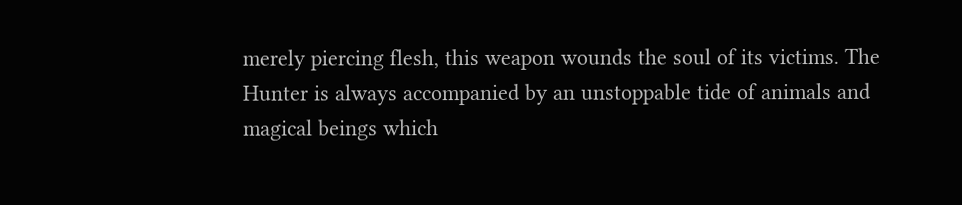merely piercing flesh, this weapon wounds the soul of its victims. The Hunter is always accompanied by an unstoppable tide of animals and magical beings which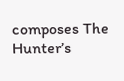composes The Hunter’s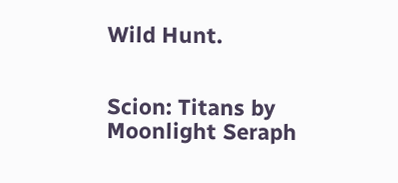Wild Hunt.


Scion: Titans by Moonlight Seraph